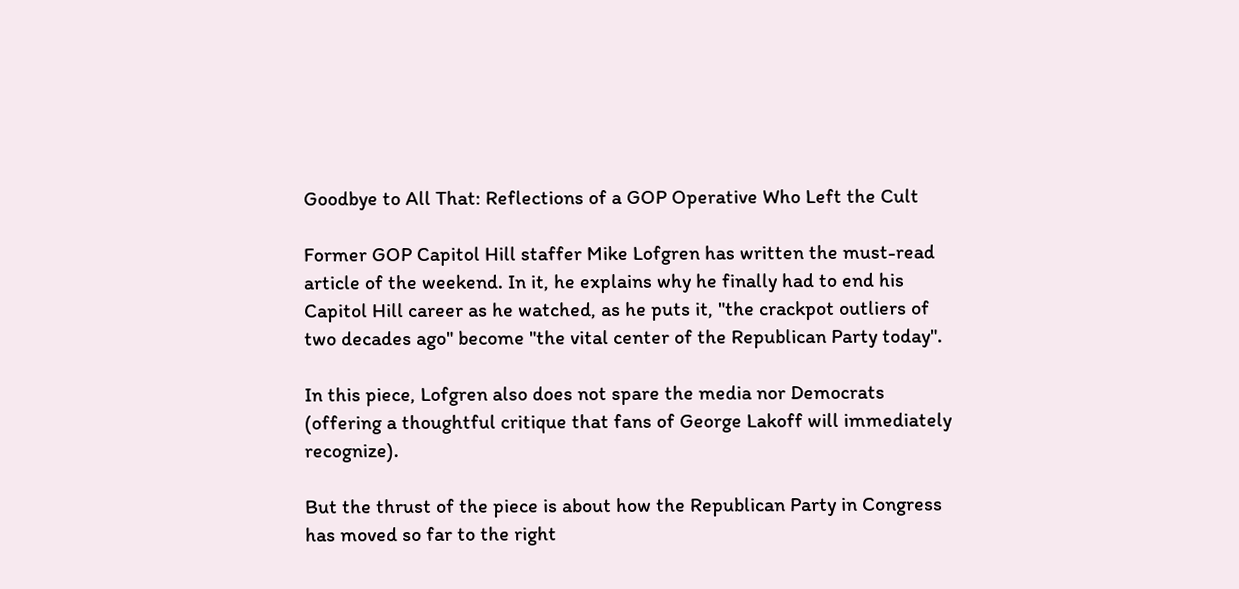Goodbye to All That: Reflections of a GOP Operative Who Left the Cult

Former GOP Capitol Hill staffer Mike Lofgren has written the must-read article of the weekend. In it, he explains why he finally had to end his Capitol Hill career as he watched, as he puts it, "the crackpot outliers of two decades ago" become "the vital center of the Republican Party today".

In this piece, Lofgren also does not spare the media nor Democrats (offering a thoughtful critique that fans of George Lakoff will immediately recognize).

But the thrust of the piece is about how the Republican Party in Congress has moved so far to the right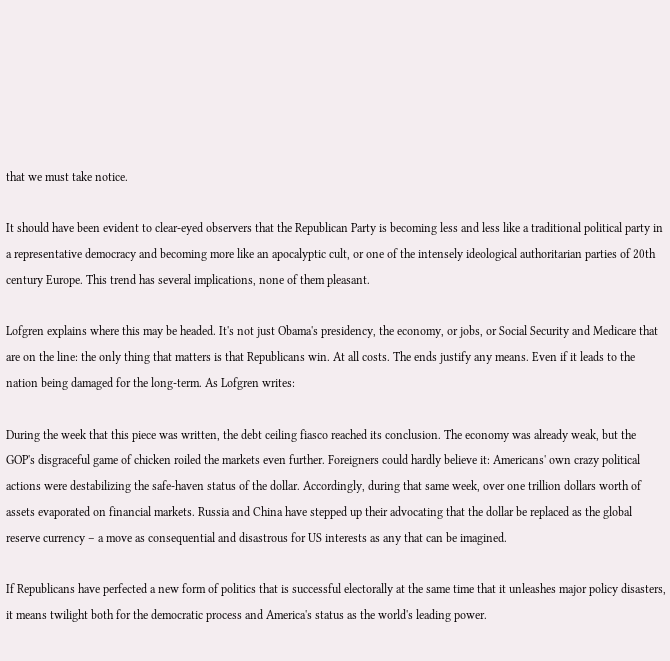that we must take notice.

It should have been evident to clear-eyed observers that the Republican Party is becoming less and less like a traditional political party in a representative democracy and becoming more like an apocalyptic cult, or one of the intensely ideological authoritarian parties of 20th century Europe. This trend has several implications, none of them pleasant.

Lofgren explains where this may be headed. It's not just Obama's presidency, the economy, or jobs, or Social Security and Medicare that are on the line: the only thing that matters is that Republicans win. At all costs. The ends justify any means. Even if it leads to the nation being damaged for the long-term. As Lofgren writes:

During the week that this piece was written, the debt ceiling fiasco reached its conclusion. The economy was already weak, but the GOP's disgraceful game of chicken roiled the markets even further. Foreigners could hardly believe it: Americans' own crazy political actions were destabilizing the safe-haven status of the dollar. Accordingly, during that same week, over one trillion dollars worth of assets evaporated on financial markets. Russia and China have stepped up their advocating that the dollar be replaced as the global reserve currency – a move as consequential and disastrous for US interests as any that can be imagined.

If Republicans have perfected a new form of politics that is successful electorally at the same time that it unleashes major policy disasters, it means twilight both for the democratic process and America's status as the world's leading power.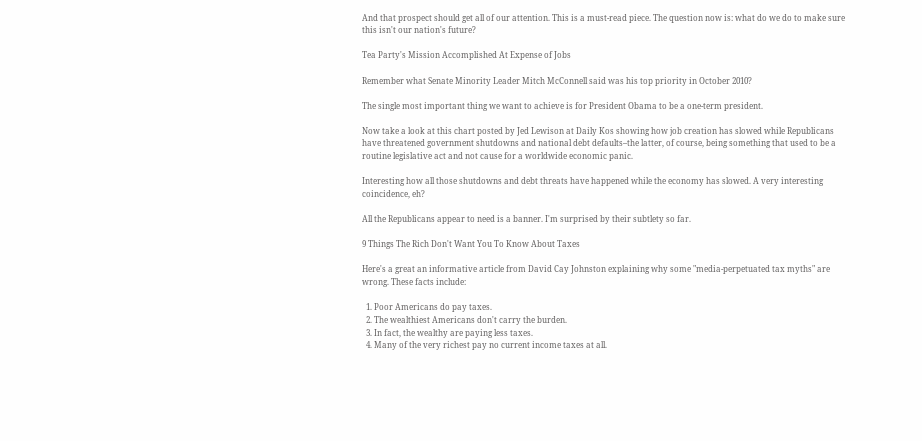And that prospect should get all of our attention. This is a must-read piece. The question now is: what do we do to make sure this isn't our nation's future?

Tea Party's Mission Accomplished At Expense of Jobs

Remember what Senate Minority Leader Mitch McConnell said was his top priority in October 2010?

The single most important thing we want to achieve is for President Obama to be a one-term president.

Now take a look at this chart posted by Jed Lewison at Daily Kos showing how job creation has slowed while Republicans have threatened government shutdowns and national debt defaults–the latter, of course, being something that used to be a routine legislative act and not cause for a worldwide economic panic.

Interesting how all those shutdowns and debt threats have happened while the economy has slowed. A very interesting coincidence, eh?

All the Republicans appear to need is a banner. I'm surprised by their subtlety so far.

9 Things The Rich Don't Want You To Know About Taxes

Here's a great an informative article from David Cay Johnston explaining why some "media-perpetuated tax myths" are wrong. These facts include:

  1. Poor Americans do pay taxes.
  2. The wealthiest Americans don't carry the burden.
  3. In fact, the wealthy are paying less taxes.
  4. Many of the very richest pay no current income taxes at all.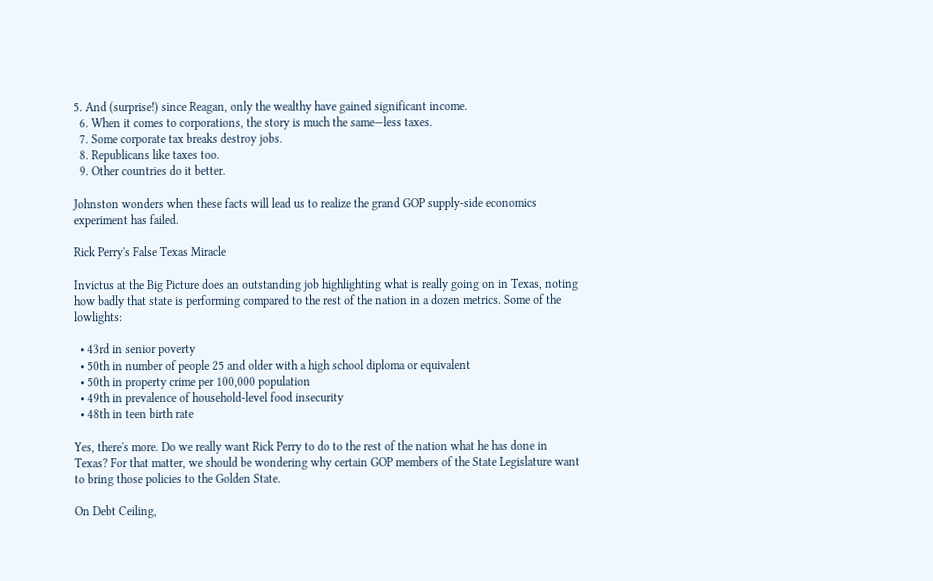5. And (surprise!) since Reagan, only the wealthy have gained significant income.
  6. When it comes to corporations, the story is much the same—less taxes.
  7. Some corporate tax breaks destroy jobs.
  8. Republicans like taxes too.
  9. Other countries do it better.

Johnston wonders when these facts will lead us to realize the grand GOP supply-side economics experiment has failed.

Rick Perry's False Texas Miracle

Invictus at the Big Picture does an outstanding job highlighting what is really going on in Texas, noting how badly that state is performing compared to the rest of the nation in a dozen metrics. Some of the lowlights:

  • 43rd in senior poverty
  • 50th in number of people 25 and older with a high school diploma or equivalent
  • 50th in property crime per 100,000 population
  • 49th in prevalence of household-level food insecurity
  • 48th in teen birth rate

Yes, there's more. Do we really want Rick Perry to do to the rest of the nation what he has done in Texas? For that matter, we should be wondering why certain GOP members of the State Legislature want to bring those policies to the Golden State.

On Debt Ceiling,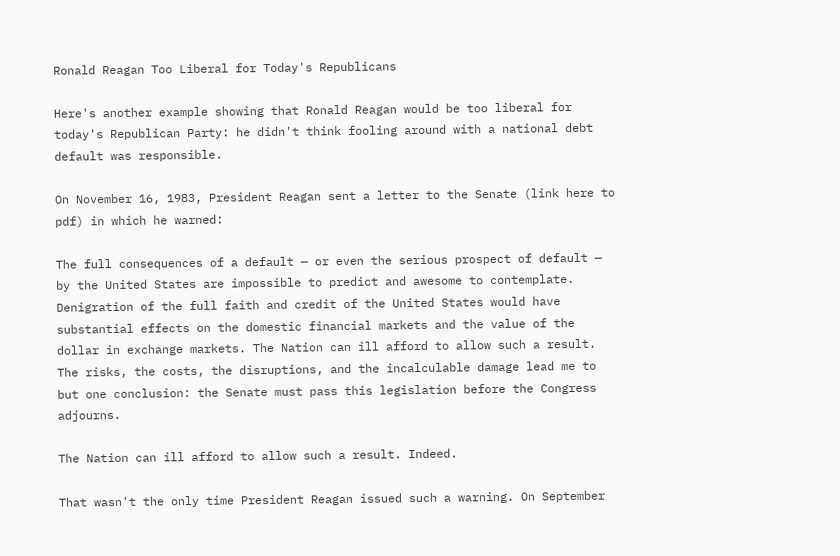Ronald Reagan Too Liberal for Today's Republicans

Here's another example showing that Ronald Reagan would be too liberal for today's Republican Party: he didn't think fooling around with a national debt default was responsible.

On November 16, 1983, President Reagan sent a letter to the Senate (link here to pdf) in which he warned:

The full consequences of a default — or even the serious prospect of default — by the United States are impossible to predict and awesome to contemplate. Denigration of the full faith and credit of the United States would have substantial effects on the domestic financial markets and the value of the dollar in exchange markets. The Nation can ill afford to allow such a result. The risks, the costs, the disruptions, and the incalculable damage lead me to but one conclusion: the Senate must pass this legislation before the Congress adjourns.

The Nation can ill afford to allow such a result. Indeed.

That wasn't the only time President Reagan issued such a warning. On September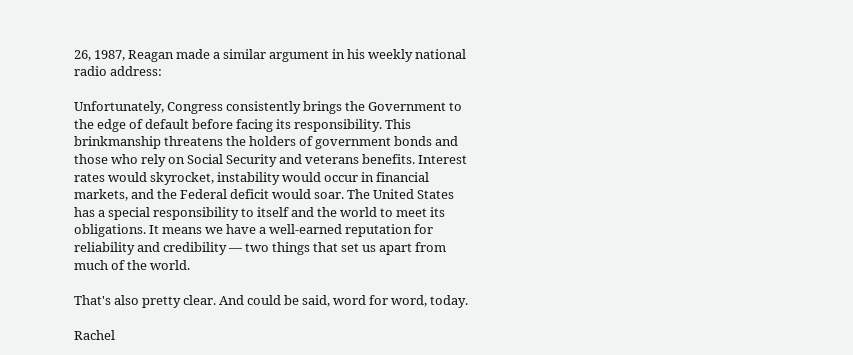26, 1987, Reagan made a similar argument in his weekly national radio address:

Unfortunately, Congress consistently brings the Government to the edge of default before facing its responsibility. This brinkmanship threatens the holders of government bonds and those who rely on Social Security and veterans benefits. Interest rates would skyrocket, instability would occur in financial markets, and the Federal deficit would soar. The United States has a special responsibility to itself and the world to meet its obligations. It means we have a well-earned reputation for reliability and credibility — two things that set us apart from much of the world.

That's also pretty clear. And could be said, word for word, today.

Rachel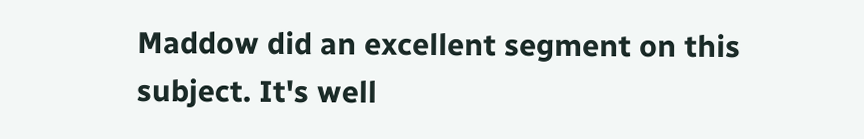Maddow did an excellent segment on this subject. It's well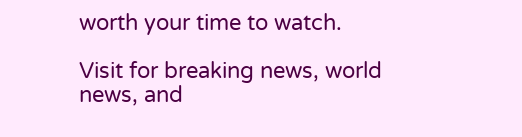worth your time to watch.

Visit for breaking news, world news, and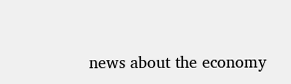news about the economy